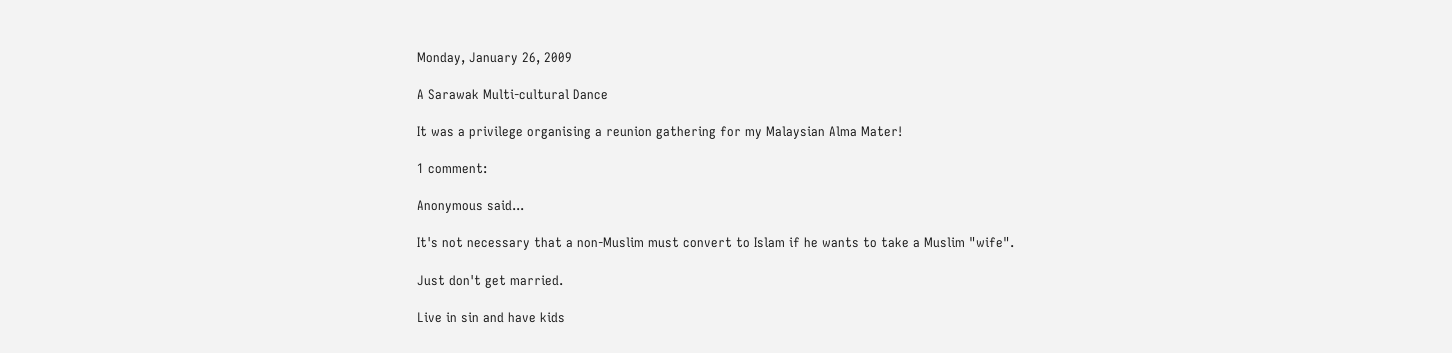Monday, January 26, 2009

A Sarawak Multi-cultural Dance

It was a privilege organising a reunion gathering for my Malaysian Alma Mater!

1 comment:

Anonymous said...

It's not necessary that a non-Muslim must convert to Islam if he wants to take a Muslim "wife".

Just don't get married.

Live in sin and have kids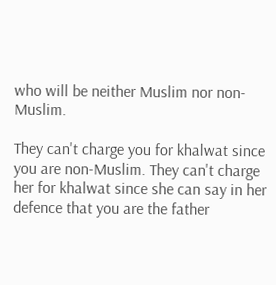who will be neither Muslim nor non-Muslim.

They can't charge you for khalwat since you are non-Muslim. They can't charge her for khalwat since she can say in her defence that you are the father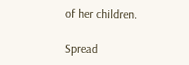of her children.

Spread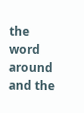the word around and the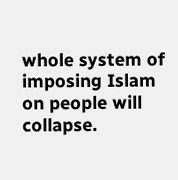whole system of imposing Islam on people will collapse.